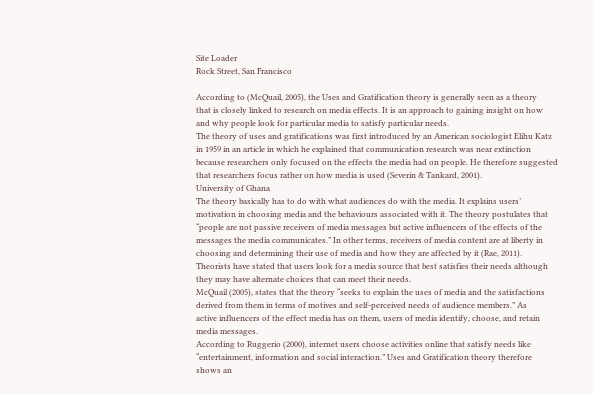Site Loader
Rock Street, San Francisco

According to (McQuail, 2005), the Uses and Gratification theory is generally seen as a theory
that is closely linked to research on media effects. It is an approach to gaining insight on how
and why people look for particular media to satisfy particular needs.
The theory of uses and gratifications was first introduced by an American sociologist Elihu Katz
in 1959 in an article in which he explained that communication research was near extinction
because researchers only focused on the effects the media had on people. He therefore suggested
that researchers focus rather on how media is used (Severin & Tankard, 2001).
University of Ghana
The theory basically has to do with what audiences do with the media. It explains users’
motivation in choosing media and the behaviours associated with it. The theory postulates that
“people are not passive receivers of media messages but active influencers of the effects of the
messages the media communicates.” In other terms, receivers of media content are at liberty in
choosing and determining their use of media and how they are affected by it (Rae, 2011).
Theorists have stated that users look for a media source that best satisfies their needs although
they may have alternate choices that can meet their needs.
McQuail (2005), states that the theory “seeks to explain the uses of media and the satisfactions
derived from them in terms of motives and self-perceived needs of audience members.” As
active influencers of the effect media has on them, users of media identify, choose, and retain
media messages.
According to Ruggerio (2000), internet users choose activities online that satisfy needs like
“entertainment, information and social interaction.” Uses and Gratification theory therefore
shows an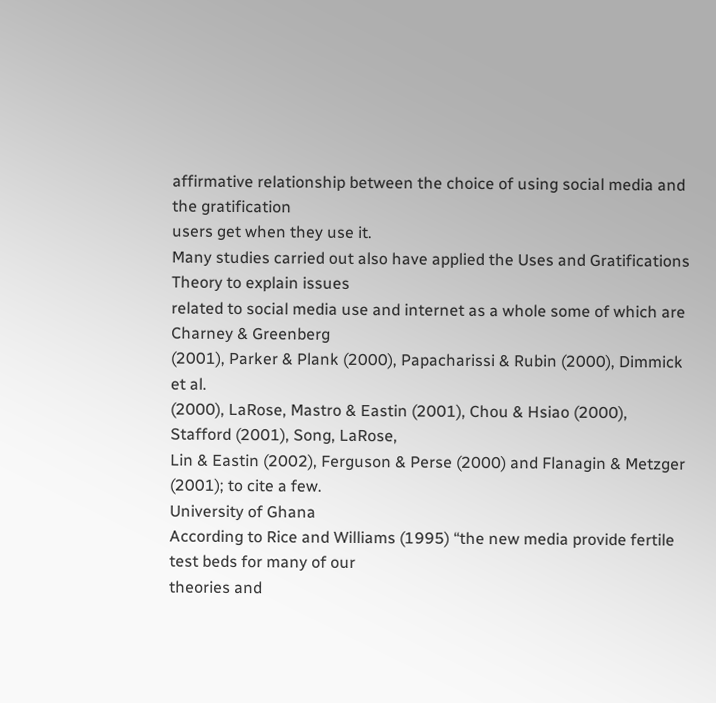affirmative relationship between the choice of using social media and the gratification
users get when they use it.
Many studies carried out also have applied the Uses and Gratifications Theory to explain issues
related to social media use and internet as a whole some of which are Charney & Greenberg
(2001), Parker & Plank (2000), Papacharissi & Rubin (2000), Dimmick et al.
(2000), LaRose, Mastro & Eastin (2001), Chou & Hsiao (2000), Stafford (2001), Song, LaRose,
Lin & Eastin (2002), Ferguson & Perse (2000) and Flanagin & Metzger (2001); to cite a few.
University of Ghana
According to Rice and Williams (1995) “the new media provide fertile test beds for many of our
theories and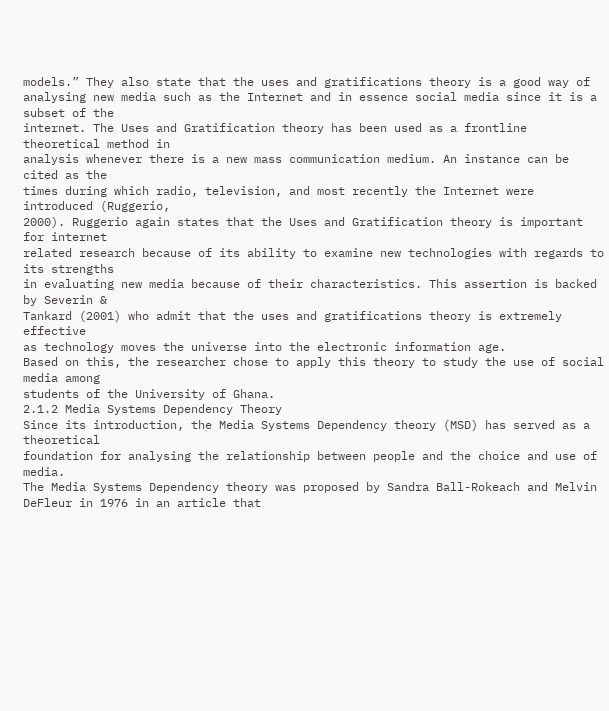models.” They also state that the uses and gratifications theory is a good way of
analysing new media such as the Internet and in essence social media since it is a subset of the
internet. The Uses and Gratification theory has been used as a frontline theoretical method in
analysis whenever there is a new mass communication medium. An instance can be cited as the
times during which radio, television, and most recently the Internet were introduced (Ruggerio,
2000). Ruggerio again states that the Uses and Gratification theory is important for internet
related research because of its ability to examine new technologies with regards to its strengths
in evaluating new media because of their characteristics. This assertion is backed by Severin &
Tankard (2001) who admit that the uses and gratifications theory is extremely effective
as technology moves the universe into the electronic information age.
Based on this, the researcher chose to apply this theory to study the use of social media among
students of the University of Ghana.
2.1.2 Media Systems Dependency Theory
Since its introduction, the Media Systems Dependency theory (MSD) has served as a theoretical
foundation for analysing the relationship between people and the choice and use of media.
The Media Systems Dependency theory was proposed by Sandra Ball-Rokeach and Melvin
DeFleur in 1976 in an article that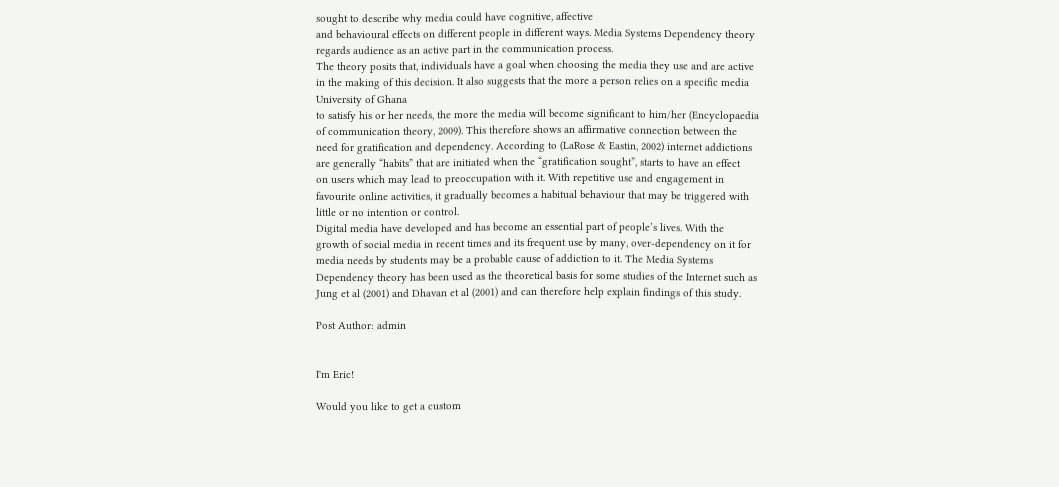sought to describe why media could have cognitive, affective
and behavioural effects on different people in different ways. Media Systems Dependency theory
regards audience as an active part in the communication process.
The theory posits that, individuals have a goal when choosing the media they use and are active
in the making of this decision. It also suggests that the more a person relies on a specific media
University of Ghana
to satisfy his or her needs, the more the media will become significant to him/her (Encyclopaedia
of communication theory, 2009). This therefore shows an affirmative connection between the
need for gratification and dependency. According to (LaRose & Eastin, 2002) internet addictions
are generally “habits” that are initiated when the “gratification sought”, starts to have an effect
on users which may lead to preoccupation with it. With repetitive use and engagement in
favourite online activities, it gradually becomes a habitual behaviour that may be triggered with
little or no intention or control.
Digital media have developed and has become an essential part of people’s lives. With the
growth of social media in recent times and its frequent use by many, over-dependency on it for
media needs by students may be a probable cause of addiction to it. The Media Systems
Dependency theory has been used as the theoretical basis for some studies of the Internet such as
Jung et al (2001) and Dhavan et al (2001) and can therefore help explain findings of this study.

Post Author: admin


I'm Eric!

Would you like to get a custom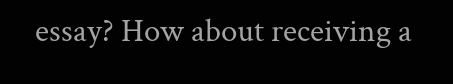essay? How about receiving a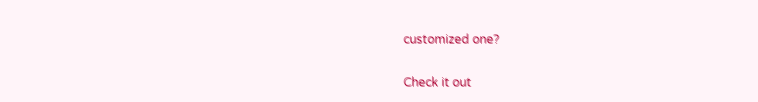customized one?

Check it out